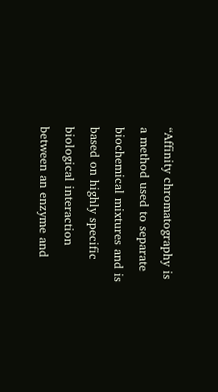“Affinity chromatography is a method used to separate biochemical mixtures and is based on highly specific biological interaction between an enzyme and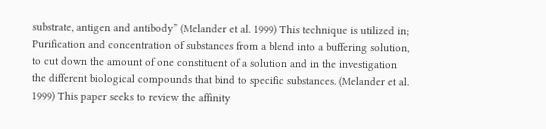substrate, antigen and antibody” (Melander et al. 1999) This technique is utilized in; Purification and concentration of substances from a blend into a buffering solution, to cut down the amount of one constituent of a solution and in the investigation the different biological compounds that bind to specific substances. (Melander et al. 1999) This paper seeks to review the affinity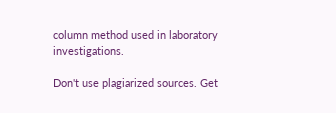column method used in laboratory investigations.

Don't use plagiarized sources. Get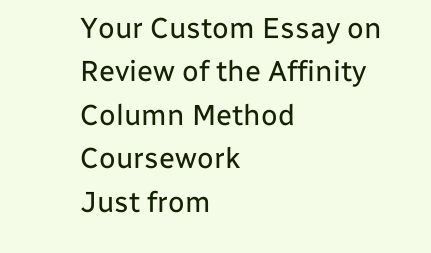Your Custom Essay on
Review of the Affinity Column Method Coursework
Just from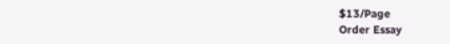$13/Page
Order Essay